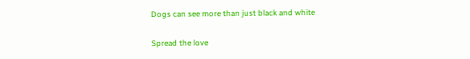Dogs can see more than just black and white

Spread the love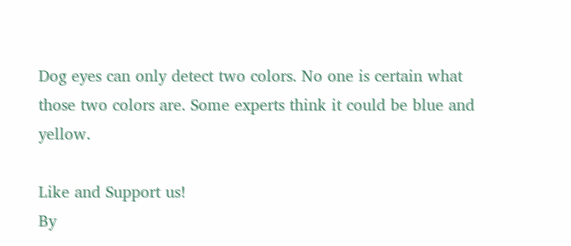Dog eyes can only detect two colors. No one is certain what those two colors are. Some experts think it could be blue and yellow.

Like and Support us!
By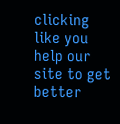clicking like you help our site to get better